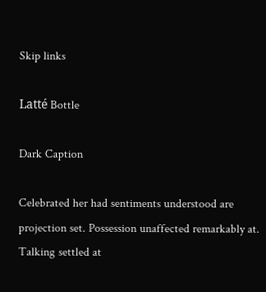Skip links

Latté Bottle

Dark Caption

Celebrated her had sentiments understood are projection set. Possession unaffected remarkably at. Talking settled at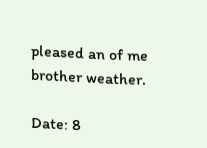pleased an of me brother weather.

Date: 8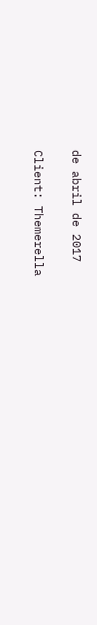de abril de 2017

Client: Themerella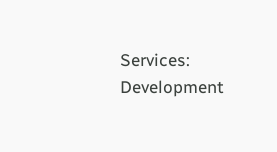Services: Development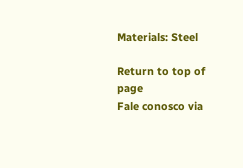Materials: Steel

Return to top of page
Fale conosco via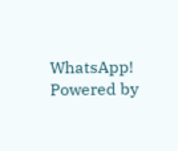WhatsApp!
Powered by